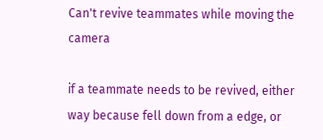Can't revive teammates while moving the camera

if a teammate needs to be revived, either way because fell down from a edge, or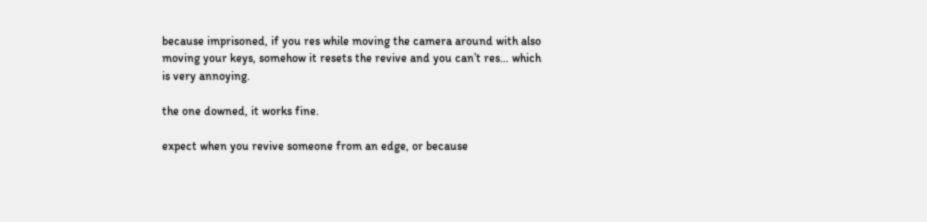because imprisoned, if you res while moving the camera around with also moving your keys, somehow it resets the revive and you can’t res… which is very annoying.

the one downed, it works fine.

expect when you revive someone from an edge, or because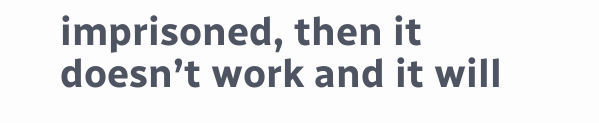imprisoned, then it doesn’t work and it will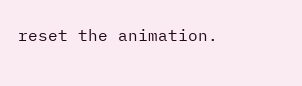reset the animation.